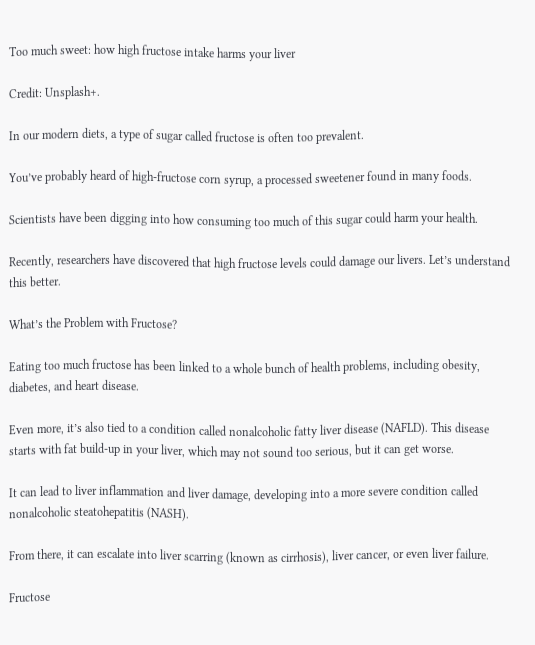Too much sweet: how high fructose intake harms your liver

Credit: Unsplash+.

In our modern diets, a type of sugar called fructose is often too prevalent.

You’ve probably heard of high-fructose corn syrup, a processed sweetener found in many foods.

Scientists have been digging into how consuming too much of this sugar could harm your health.

Recently, researchers have discovered that high fructose levels could damage our livers. Let’s understand this better.

What’s the Problem with Fructose?

Eating too much fructose has been linked to a whole bunch of health problems, including obesity, diabetes, and heart disease.

Even more, it’s also tied to a condition called nonalcoholic fatty liver disease (NAFLD). This disease starts with fat build-up in your liver, which may not sound too serious, but it can get worse.

It can lead to liver inflammation and liver damage, developing into a more severe condition called nonalcoholic steatohepatitis (NASH).

From there, it can escalate into liver scarring (known as cirrhosis), liver cancer, or even liver failure.

Fructose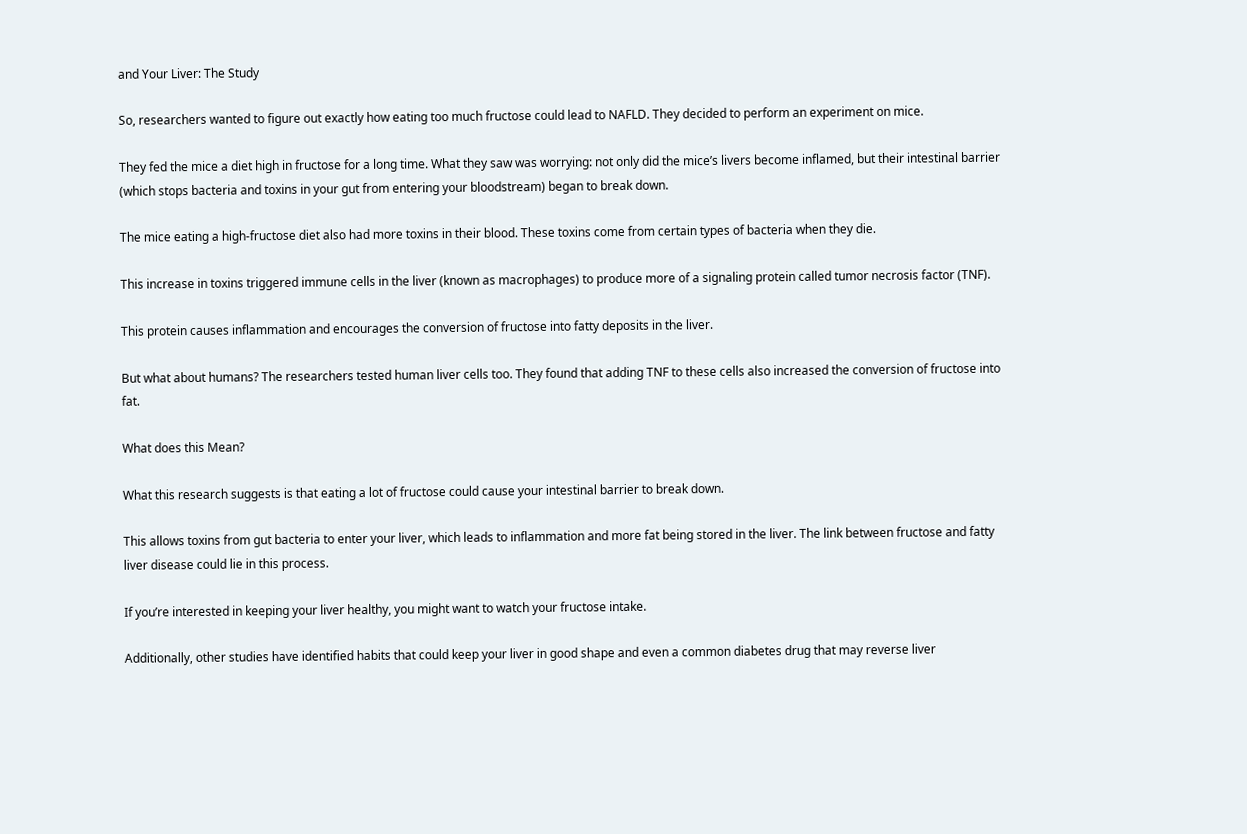and Your Liver: The Study

So, researchers wanted to figure out exactly how eating too much fructose could lead to NAFLD. They decided to perform an experiment on mice.

They fed the mice a diet high in fructose for a long time. What they saw was worrying: not only did the mice’s livers become inflamed, but their intestinal barrier (which stops bacteria and toxins in your gut from entering your bloodstream) began to break down.

The mice eating a high-fructose diet also had more toxins in their blood. These toxins come from certain types of bacteria when they die.

This increase in toxins triggered immune cells in the liver (known as macrophages) to produce more of a signaling protein called tumor necrosis factor (TNF).

This protein causes inflammation and encourages the conversion of fructose into fatty deposits in the liver.

But what about humans? The researchers tested human liver cells too. They found that adding TNF to these cells also increased the conversion of fructose into fat.

What does this Mean?

What this research suggests is that eating a lot of fructose could cause your intestinal barrier to break down.

This allows toxins from gut bacteria to enter your liver, which leads to inflammation and more fat being stored in the liver. The link between fructose and fatty liver disease could lie in this process.

If you’re interested in keeping your liver healthy, you might want to watch your fructose intake.

Additionally, other studies have identified habits that could keep your liver in good shape and even a common diabetes drug that may reverse liver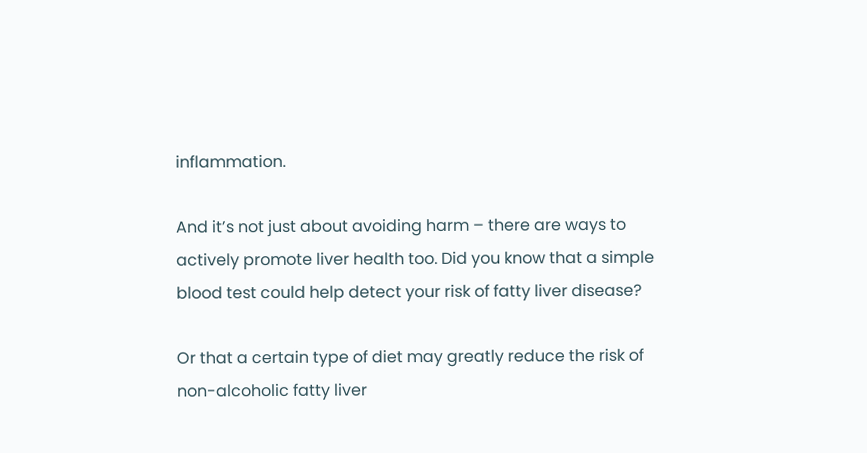inflammation.

And it’s not just about avoiding harm – there are ways to actively promote liver health too. Did you know that a simple blood test could help detect your risk of fatty liver disease?

Or that a certain type of diet may greatly reduce the risk of non-alcoholic fatty liver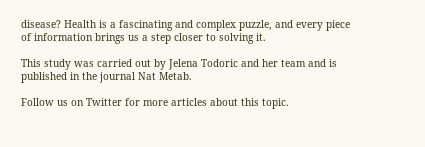disease? Health is a fascinating and complex puzzle, and every piece of information brings us a step closer to solving it.

This study was carried out by Jelena Todoric and her team and is published in the journal Nat Metab.

Follow us on Twitter for more articles about this topic.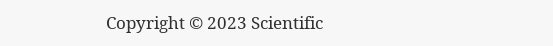Copyright © 2023 Scientific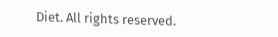Diet. All rights reserved.